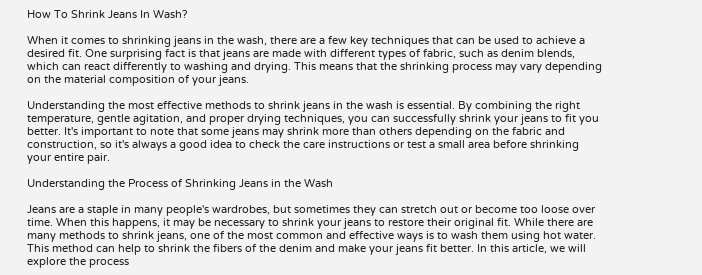How To Shrink Jeans In Wash?

When it comes to shrinking jeans in the wash, there are a few key techniques that can be used to achieve a desired fit. One surprising fact is that jeans are made with different types of fabric, such as denim blends, which can react differently to washing and drying. This means that the shrinking process may vary depending on the material composition of your jeans.

Understanding the most effective methods to shrink jeans in the wash is essential. By combining the right temperature, gentle agitation, and proper drying techniques, you can successfully shrink your jeans to fit you better. It's important to note that some jeans may shrink more than others depending on the fabric and construction, so it's always a good idea to check the care instructions or test a small area before shrinking your entire pair.

Understanding the Process of Shrinking Jeans in the Wash

Jeans are a staple in many people's wardrobes, but sometimes they can stretch out or become too loose over time. When this happens, it may be necessary to shrink your jeans to restore their original fit. While there are many methods to shrink jeans, one of the most common and effective ways is to wash them using hot water. This method can help to shrink the fibers of the denim and make your jeans fit better. In this article, we will explore the process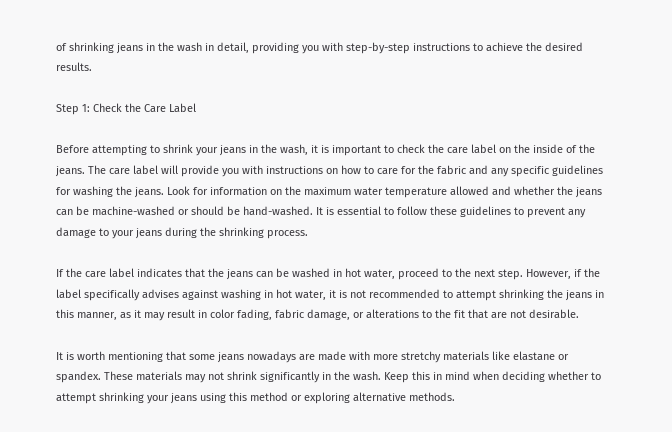of shrinking jeans in the wash in detail, providing you with step-by-step instructions to achieve the desired results.

Step 1: Check the Care Label

Before attempting to shrink your jeans in the wash, it is important to check the care label on the inside of the jeans. The care label will provide you with instructions on how to care for the fabric and any specific guidelines for washing the jeans. Look for information on the maximum water temperature allowed and whether the jeans can be machine-washed or should be hand-washed. It is essential to follow these guidelines to prevent any damage to your jeans during the shrinking process.

If the care label indicates that the jeans can be washed in hot water, proceed to the next step. However, if the label specifically advises against washing in hot water, it is not recommended to attempt shrinking the jeans in this manner, as it may result in color fading, fabric damage, or alterations to the fit that are not desirable.

It is worth mentioning that some jeans nowadays are made with more stretchy materials like elastane or spandex. These materials may not shrink significantly in the wash. Keep this in mind when deciding whether to attempt shrinking your jeans using this method or exploring alternative methods.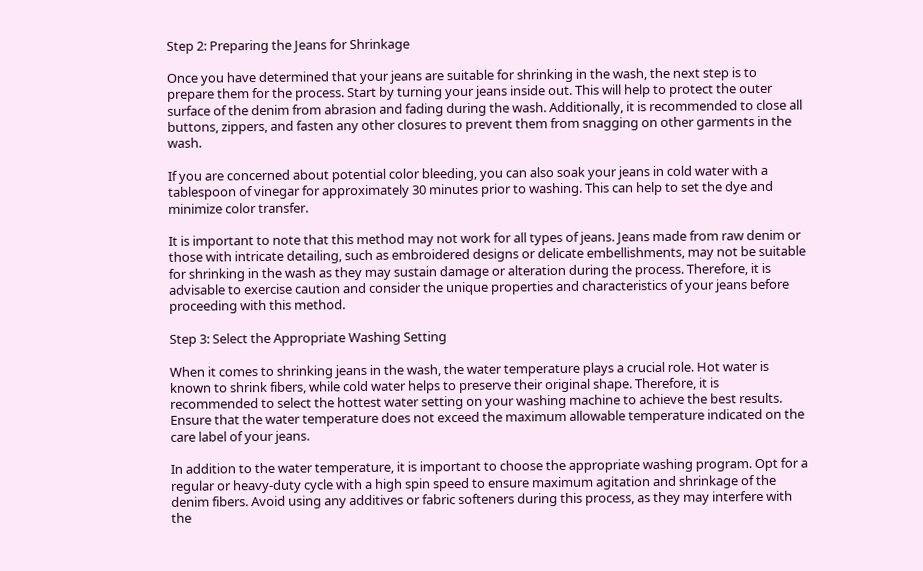Step 2: Preparing the Jeans for Shrinkage

Once you have determined that your jeans are suitable for shrinking in the wash, the next step is to prepare them for the process. Start by turning your jeans inside out. This will help to protect the outer surface of the denim from abrasion and fading during the wash. Additionally, it is recommended to close all buttons, zippers, and fasten any other closures to prevent them from snagging on other garments in the wash.

If you are concerned about potential color bleeding, you can also soak your jeans in cold water with a tablespoon of vinegar for approximately 30 minutes prior to washing. This can help to set the dye and minimize color transfer.

It is important to note that this method may not work for all types of jeans. Jeans made from raw denim or those with intricate detailing, such as embroidered designs or delicate embellishments, may not be suitable for shrinking in the wash as they may sustain damage or alteration during the process. Therefore, it is advisable to exercise caution and consider the unique properties and characteristics of your jeans before proceeding with this method.

Step 3: Select the Appropriate Washing Setting

When it comes to shrinking jeans in the wash, the water temperature plays a crucial role. Hot water is known to shrink fibers, while cold water helps to preserve their original shape. Therefore, it is recommended to select the hottest water setting on your washing machine to achieve the best results. Ensure that the water temperature does not exceed the maximum allowable temperature indicated on the care label of your jeans.

In addition to the water temperature, it is important to choose the appropriate washing program. Opt for a regular or heavy-duty cycle with a high spin speed to ensure maximum agitation and shrinkage of the denim fibers. Avoid using any additives or fabric softeners during this process, as they may interfere with the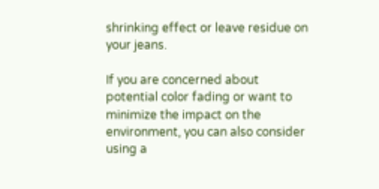shrinking effect or leave residue on your jeans.

If you are concerned about potential color fading or want to minimize the impact on the environment, you can also consider using a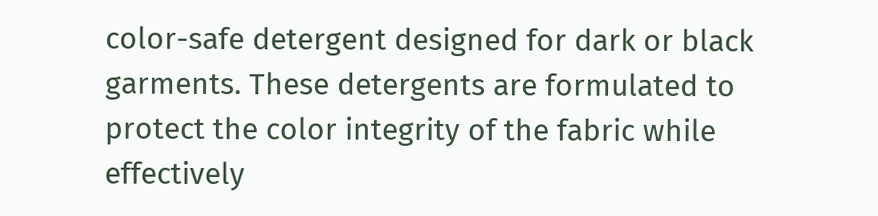color-safe detergent designed for dark or black garments. These detergents are formulated to protect the color integrity of the fabric while effectively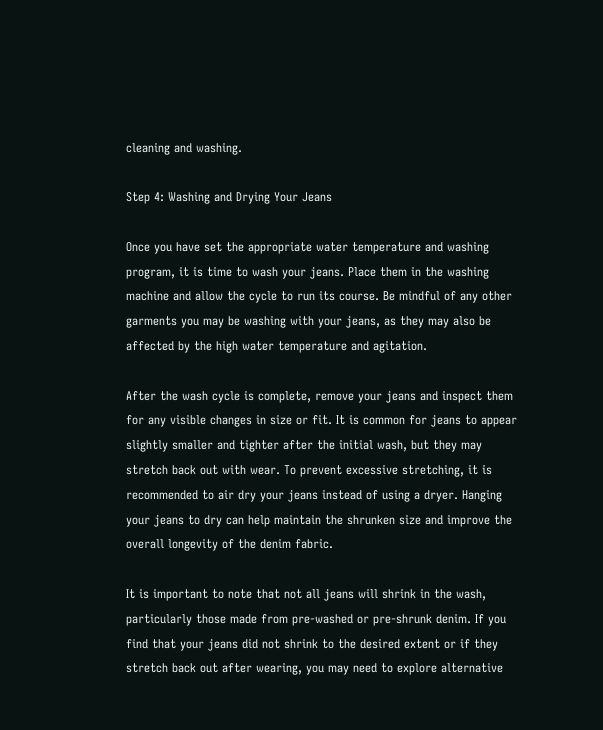cleaning and washing.

Step 4: Washing and Drying Your Jeans

Once you have set the appropriate water temperature and washing program, it is time to wash your jeans. Place them in the washing machine and allow the cycle to run its course. Be mindful of any other garments you may be washing with your jeans, as they may also be affected by the high water temperature and agitation.

After the wash cycle is complete, remove your jeans and inspect them for any visible changes in size or fit. It is common for jeans to appear slightly smaller and tighter after the initial wash, but they may stretch back out with wear. To prevent excessive stretching, it is recommended to air dry your jeans instead of using a dryer. Hanging your jeans to dry can help maintain the shrunken size and improve the overall longevity of the denim fabric.

It is important to note that not all jeans will shrink in the wash, particularly those made from pre-washed or pre-shrunk denim. If you find that your jeans did not shrink to the desired extent or if they stretch back out after wearing, you may need to explore alternative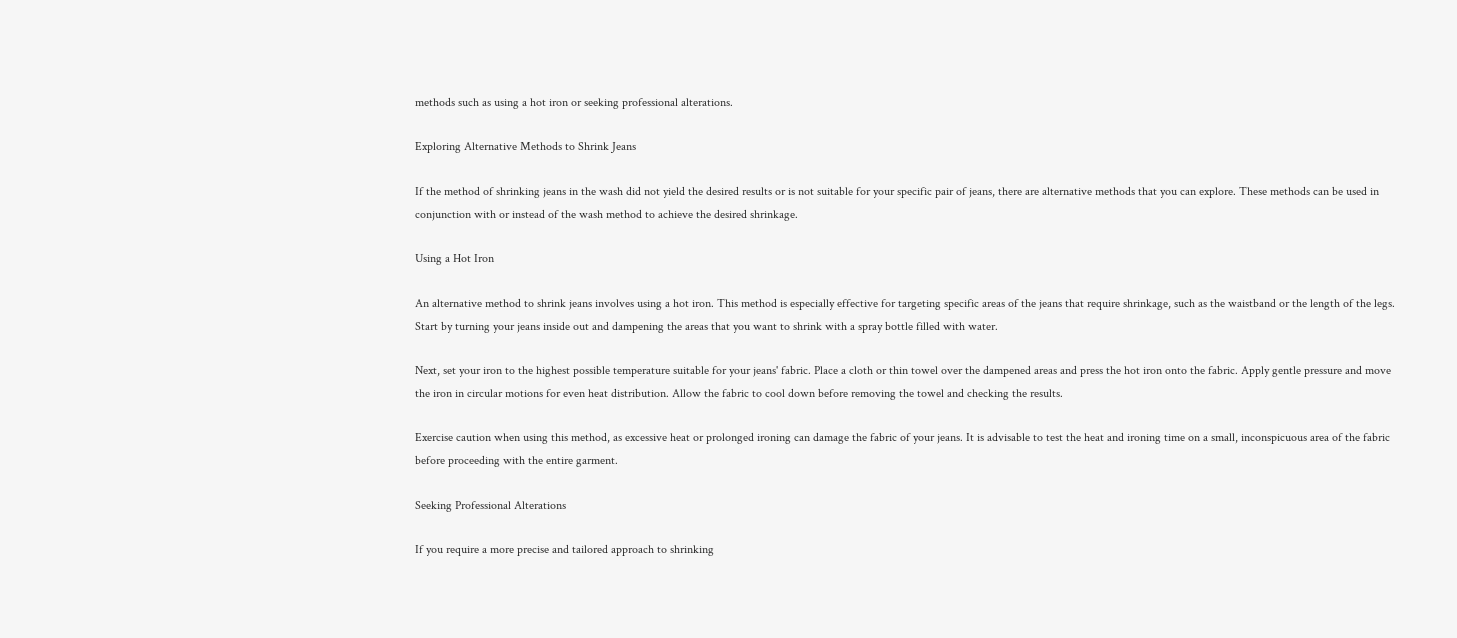methods such as using a hot iron or seeking professional alterations.

Exploring Alternative Methods to Shrink Jeans

If the method of shrinking jeans in the wash did not yield the desired results or is not suitable for your specific pair of jeans, there are alternative methods that you can explore. These methods can be used in conjunction with or instead of the wash method to achieve the desired shrinkage.

Using a Hot Iron

An alternative method to shrink jeans involves using a hot iron. This method is especially effective for targeting specific areas of the jeans that require shrinkage, such as the waistband or the length of the legs. Start by turning your jeans inside out and dampening the areas that you want to shrink with a spray bottle filled with water.

Next, set your iron to the highest possible temperature suitable for your jeans' fabric. Place a cloth or thin towel over the dampened areas and press the hot iron onto the fabric. Apply gentle pressure and move the iron in circular motions for even heat distribution. Allow the fabric to cool down before removing the towel and checking the results.

Exercise caution when using this method, as excessive heat or prolonged ironing can damage the fabric of your jeans. It is advisable to test the heat and ironing time on a small, inconspicuous area of the fabric before proceeding with the entire garment.

Seeking Professional Alterations

If you require a more precise and tailored approach to shrinking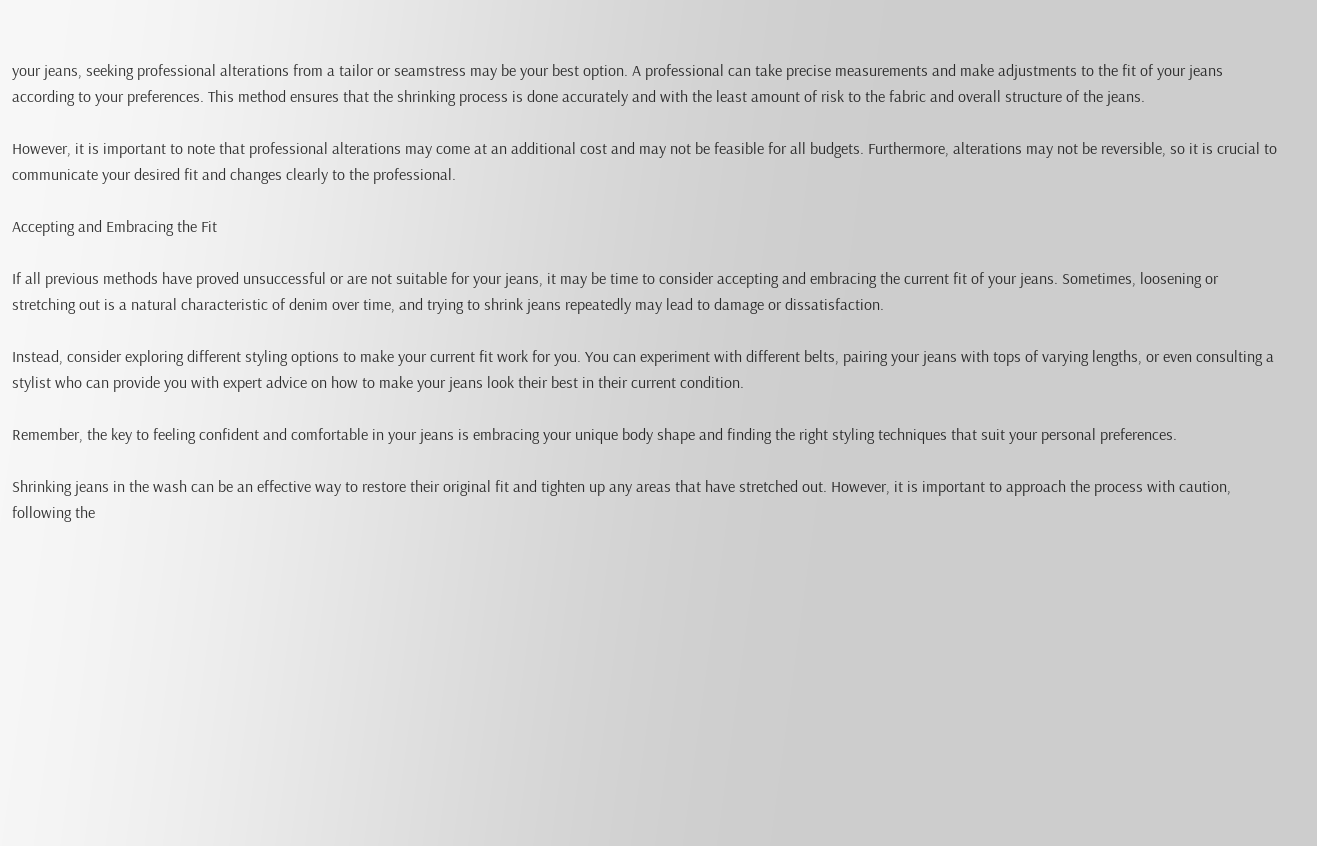your jeans, seeking professional alterations from a tailor or seamstress may be your best option. A professional can take precise measurements and make adjustments to the fit of your jeans according to your preferences. This method ensures that the shrinking process is done accurately and with the least amount of risk to the fabric and overall structure of the jeans.

However, it is important to note that professional alterations may come at an additional cost and may not be feasible for all budgets. Furthermore, alterations may not be reversible, so it is crucial to communicate your desired fit and changes clearly to the professional.

Accepting and Embracing the Fit

If all previous methods have proved unsuccessful or are not suitable for your jeans, it may be time to consider accepting and embracing the current fit of your jeans. Sometimes, loosening or stretching out is a natural characteristic of denim over time, and trying to shrink jeans repeatedly may lead to damage or dissatisfaction.

Instead, consider exploring different styling options to make your current fit work for you. You can experiment with different belts, pairing your jeans with tops of varying lengths, or even consulting a stylist who can provide you with expert advice on how to make your jeans look their best in their current condition.

Remember, the key to feeling confident and comfortable in your jeans is embracing your unique body shape and finding the right styling techniques that suit your personal preferences.

Shrinking jeans in the wash can be an effective way to restore their original fit and tighten up any areas that have stretched out. However, it is important to approach the process with caution, following the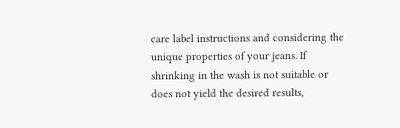care label instructions and considering the unique properties of your jeans. If shrinking in the wash is not suitable or does not yield the desired results,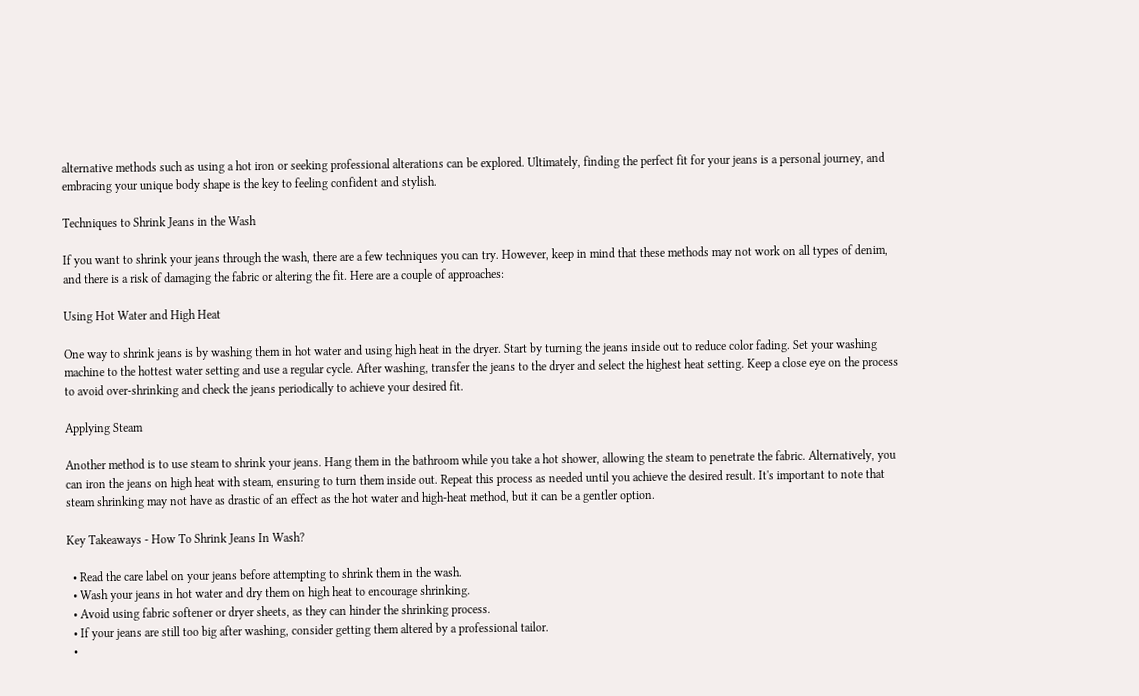alternative methods such as using a hot iron or seeking professional alterations can be explored. Ultimately, finding the perfect fit for your jeans is a personal journey, and embracing your unique body shape is the key to feeling confident and stylish.

Techniques to Shrink Jeans in the Wash

If you want to shrink your jeans through the wash, there are a few techniques you can try. However, keep in mind that these methods may not work on all types of denim, and there is a risk of damaging the fabric or altering the fit. Here are a couple of approaches:

Using Hot Water and High Heat

One way to shrink jeans is by washing them in hot water and using high heat in the dryer. Start by turning the jeans inside out to reduce color fading. Set your washing machine to the hottest water setting and use a regular cycle. After washing, transfer the jeans to the dryer and select the highest heat setting. Keep a close eye on the process to avoid over-shrinking and check the jeans periodically to achieve your desired fit.

Applying Steam

Another method is to use steam to shrink your jeans. Hang them in the bathroom while you take a hot shower, allowing the steam to penetrate the fabric. Alternatively, you can iron the jeans on high heat with steam, ensuring to turn them inside out. Repeat this process as needed until you achieve the desired result. It's important to note that steam shrinking may not have as drastic of an effect as the hot water and high-heat method, but it can be a gentler option.

Key Takeaways - How To Shrink Jeans In Wash?

  • Read the care label on your jeans before attempting to shrink them in the wash.
  • Wash your jeans in hot water and dry them on high heat to encourage shrinking.
  • Avoid using fabric softener or dryer sheets, as they can hinder the shrinking process.
  • If your jeans are still too big after washing, consider getting them altered by a professional tailor.
  •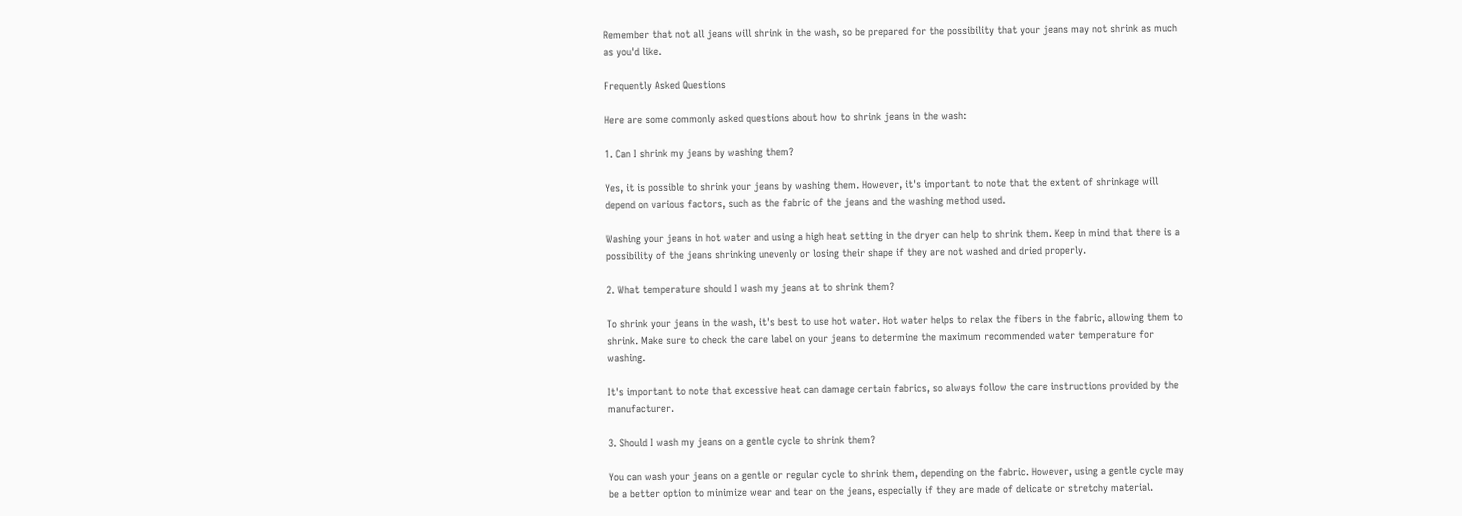Remember that not all jeans will shrink in the wash, so be prepared for the possibility that your jeans may not shrink as much as you'd like.

Frequently Asked Questions

Here are some commonly asked questions about how to shrink jeans in the wash:

1. Can I shrink my jeans by washing them?

Yes, it is possible to shrink your jeans by washing them. However, it's important to note that the extent of shrinkage will depend on various factors, such as the fabric of the jeans and the washing method used.

Washing your jeans in hot water and using a high heat setting in the dryer can help to shrink them. Keep in mind that there is a possibility of the jeans shrinking unevenly or losing their shape if they are not washed and dried properly.

2. What temperature should I wash my jeans at to shrink them?

To shrink your jeans in the wash, it's best to use hot water. Hot water helps to relax the fibers in the fabric, allowing them to shrink. Make sure to check the care label on your jeans to determine the maximum recommended water temperature for washing.

It's important to note that excessive heat can damage certain fabrics, so always follow the care instructions provided by the manufacturer.

3. Should I wash my jeans on a gentle cycle to shrink them?

You can wash your jeans on a gentle or regular cycle to shrink them, depending on the fabric. However, using a gentle cycle may be a better option to minimize wear and tear on the jeans, especially if they are made of delicate or stretchy material.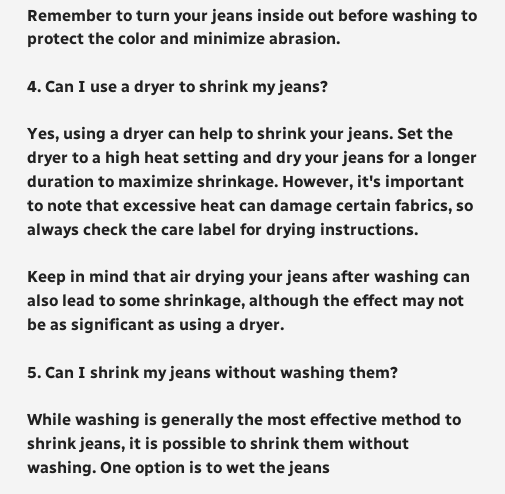Remember to turn your jeans inside out before washing to protect the color and minimize abrasion.

4. Can I use a dryer to shrink my jeans?

Yes, using a dryer can help to shrink your jeans. Set the dryer to a high heat setting and dry your jeans for a longer duration to maximize shrinkage. However, it's important to note that excessive heat can damage certain fabrics, so always check the care label for drying instructions.

Keep in mind that air drying your jeans after washing can also lead to some shrinkage, although the effect may not be as significant as using a dryer.

5. Can I shrink my jeans without washing them?

While washing is generally the most effective method to shrink jeans, it is possible to shrink them without washing. One option is to wet the jeans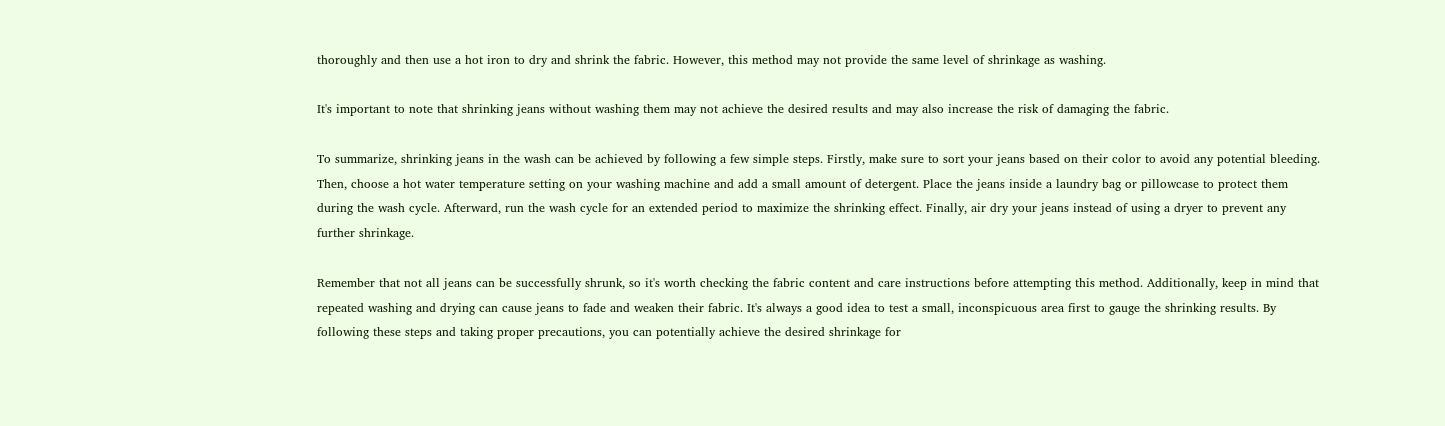thoroughly and then use a hot iron to dry and shrink the fabric. However, this method may not provide the same level of shrinkage as washing.

It's important to note that shrinking jeans without washing them may not achieve the desired results and may also increase the risk of damaging the fabric.

To summarize, shrinking jeans in the wash can be achieved by following a few simple steps. Firstly, make sure to sort your jeans based on their color to avoid any potential bleeding. Then, choose a hot water temperature setting on your washing machine and add a small amount of detergent. Place the jeans inside a laundry bag or pillowcase to protect them during the wash cycle. Afterward, run the wash cycle for an extended period to maximize the shrinking effect. Finally, air dry your jeans instead of using a dryer to prevent any further shrinkage.

Remember that not all jeans can be successfully shrunk, so it's worth checking the fabric content and care instructions before attempting this method. Additionally, keep in mind that repeated washing and drying can cause jeans to fade and weaken their fabric. It's always a good idea to test a small, inconspicuous area first to gauge the shrinking results. By following these steps and taking proper precautions, you can potentially achieve the desired shrinkage for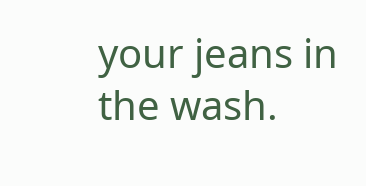your jeans in the wash.